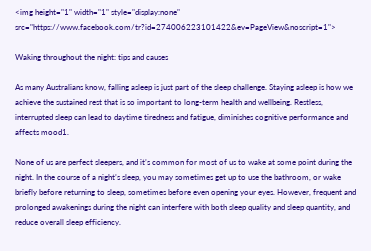<img height="1" width="1" style="display:none" src="https://www.facebook.com/tr?id=274006223101422&ev=PageView&noscript=1">

Waking throughout the night: tips and causes

As many Australians know, falling asleep is just part of the sleep challenge. Staying asleep is how we achieve the sustained rest that is so important to long-term health and wellbeing. Restless, interrupted sleep can lead to daytime tiredness and fatigue, diminishes cognitive performance and affects mood1.

None of us are perfect sleepers, and it’s common for most of us to wake at some point during the night. In the course of a night’s sleep, you may sometimes get up to use the bathroom, or wake briefly before returning to sleep, sometimes before even opening your eyes. However, frequent and prolonged awakenings during the night can interfere with both sleep quality and sleep quantity, and reduce overall sleep efficiency.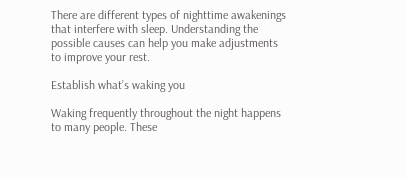There are different types of nighttime awakenings that interfere with sleep. Understanding the possible causes can help you make adjustments to improve your rest.

Establish what’s waking you

Waking frequently throughout the night happens to many people. These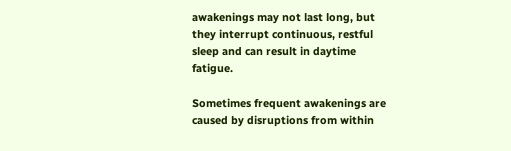awakenings may not last long, but they interrupt continuous, restful sleep and can result in daytime fatigue.

Sometimes frequent awakenings are caused by disruptions from within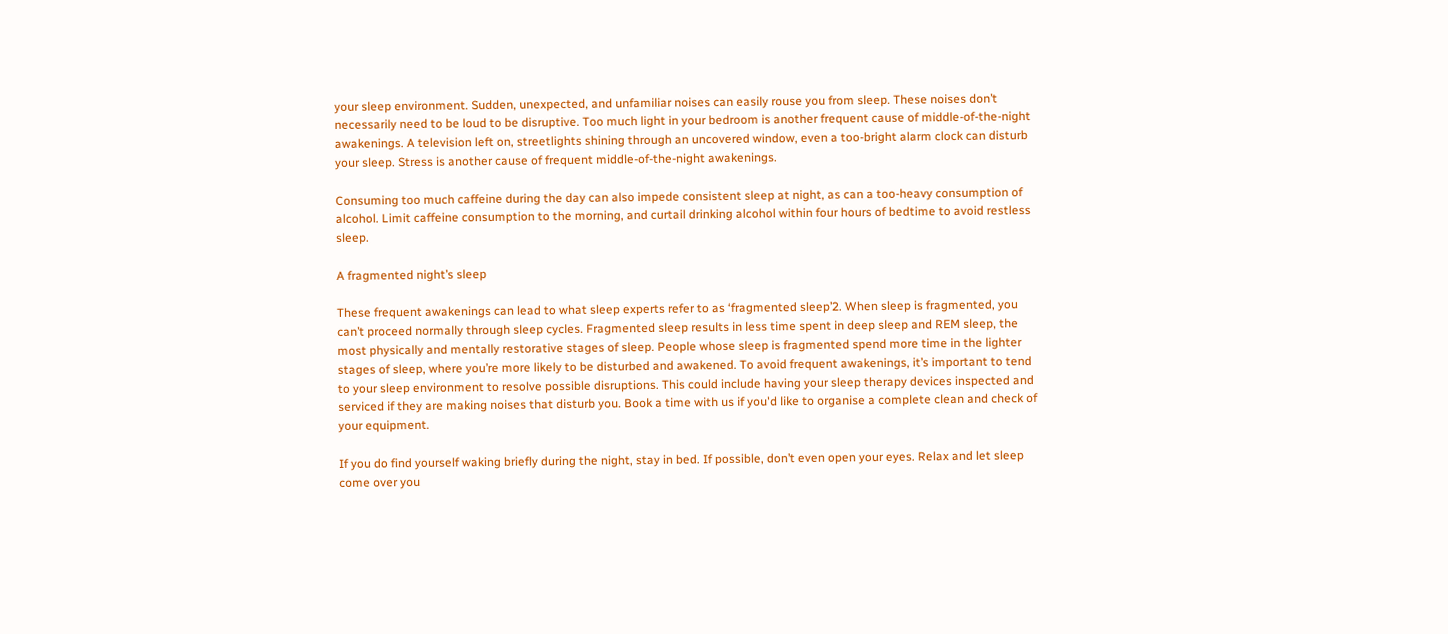your sleep environment. Sudden, unexpected, and unfamiliar noises can easily rouse you from sleep. These noises don’t necessarily need to be loud to be disruptive. Too much light in your bedroom is another frequent cause of middle-of-the-night awakenings. A television left on, streetlights shining through an uncovered window, even a too-bright alarm clock can disturb your sleep. Stress is another cause of frequent middle-of-the-night awakenings.

Consuming too much caffeine during the day can also impede consistent sleep at night, as can a too-heavy consumption of alcohol. Limit caffeine consumption to the morning, and curtail drinking alcohol within four hours of bedtime to avoid restless sleep.

A fragmented night’s sleep

These frequent awakenings can lead to what sleep experts refer to as ‘fragmented sleep’2. When sleep is fragmented, you can’t proceed normally through sleep cycles. Fragmented sleep results in less time spent in deep sleep and REM sleep, the most physically and mentally restorative stages of sleep. People whose sleep is fragmented spend more time in the lighter stages of sleep, where you’re more likely to be disturbed and awakened. To avoid frequent awakenings, it’s important to tend to your sleep environment to resolve possible disruptions. This could include having your sleep therapy devices inspected and serviced if they are making noises that disturb you. Book a time with us if you'd like to organise a complete clean and check of your equipment.

If you do find yourself waking briefly during the night, stay in bed. If possible, don’t even open your eyes. Relax and let sleep come over you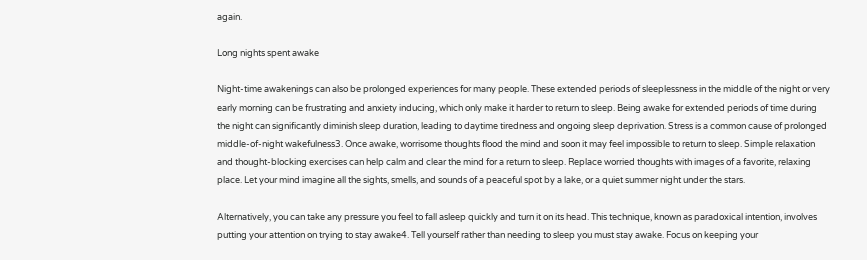again.

Long nights spent awake

Night-time awakenings can also be prolonged experiences for many people. These extended periods of sleeplessness in the middle of the night or very early morning can be frustrating and anxiety inducing, which only make it harder to return to sleep. Being awake for extended periods of time during the night can significantly diminish sleep duration, leading to daytime tiredness and ongoing sleep deprivation. Stress is a common cause of prolonged middle-of-night wakefulness3. Once awake, worrisome thoughts flood the mind and soon it may feel impossible to return to sleep. Simple relaxation and thought-blocking exercises can help calm and clear the mind for a return to sleep. Replace worried thoughts with images of a favorite, relaxing place. Let your mind imagine all the sights, smells, and sounds of a peaceful spot by a lake, or a quiet summer night under the stars.

Alternatively, you can take any pressure you feel to fall asleep quickly and turn it on its head. This technique, known as paradoxical intention, involves putting your attention on trying to stay awake4. Tell yourself rather than needing to sleep you must stay awake. Focus on keeping your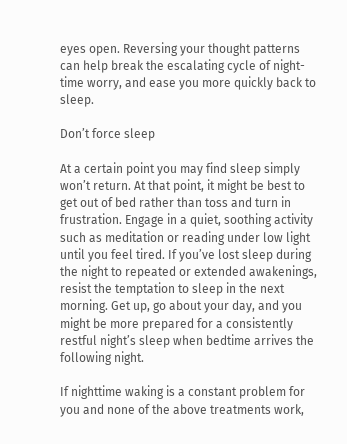eyes open. Reversing your thought patterns can help break the escalating cycle of night-time worry, and ease you more quickly back to sleep.

Don’t force sleep

At a certain point you may find sleep simply won’t return. At that point, it might be best to get out of bed rather than toss and turn in frustration. Engage in a quiet, soothing activity such as meditation or reading under low light until you feel tired. If you’ve lost sleep during the night to repeated or extended awakenings, resist the temptation to sleep in the next morning. Get up, go about your day, and you might be more prepared for a consistently restful night’s sleep when bedtime arrives the following night.

If nighttime waking is a constant problem for you and none of the above treatments work,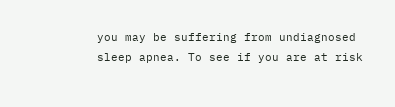you may be suffering from undiagnosed sleep apnea. To see if you are at risk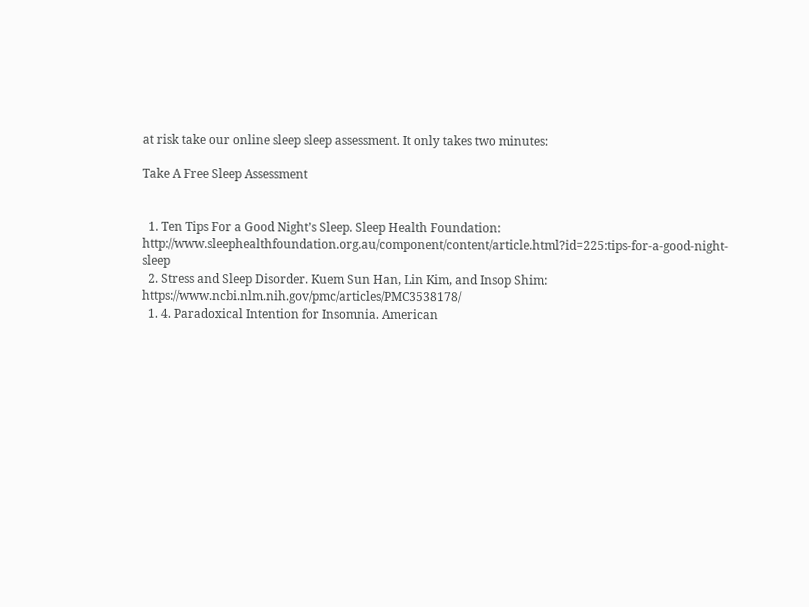at risk take our online sleep sleep assessment. It only takes two minutes:

Take A Free Sleep Assessment


  1. Ten Tips For a Good Night’s Sleep. Sleep Health Foundation: http://www.sleephealthfoundation.org.au/component/content/article.html?id=225:tips-for-a-good-night-sleep
  2. Stress and Sleep Disorder. Kuem Sun Han, Lin Kim, and Insop Shim: https://www.ncbi.nlm.nih.gov/pmc/articles/PMC3538178/
  1. 4. Paradoxical Intention for Insomnia. American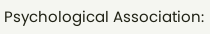Psychological Association: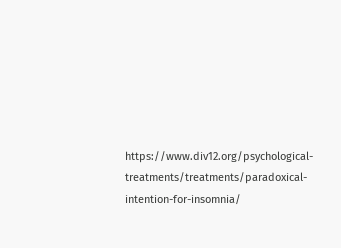https://www.div12.org/psychological-treatments/treatments/paradoxical-intention-for-insomnia/